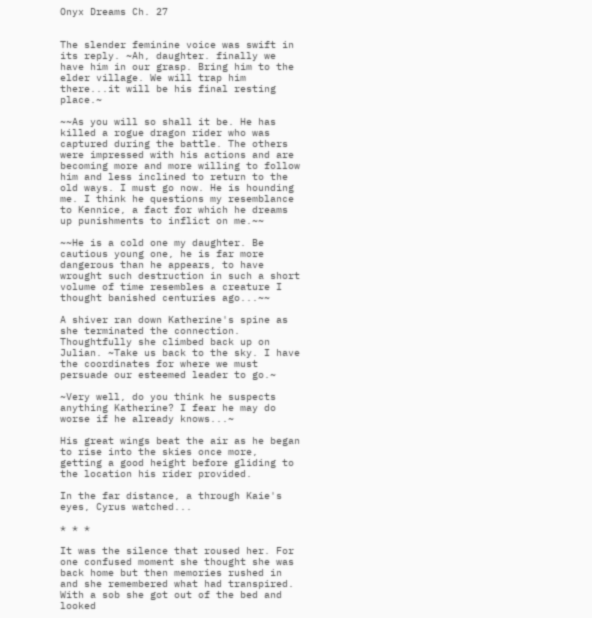Onyx Dreams Ch. 27


The slender feminine voice was swift in its reply. ~Ah, daughter. finally we have him in our grasp. Bring him to the elder village. We will trap him there...it will be his final resting place.~

~~As you will so shall it be. He has killed a rogue dragon rider who was captured during the battle. The others were impressed with his actions and are becoming more and more willing to follow him and less inclined to return to the old ways. I must go now. He is hounding me. I think he questions my resemblance to Kennice, a fact for which he dreams up punishments to inflict on me.~~

~~He is a cold one my daughter. Be cautious young one, he is far more dangerous than he appears, to have wrought such destruction in such a short volume of time resembles a creature I thought banished centuries ago...~~

A shiver ran down Katherine's spine as she terminated the connection. Thoughtfully she climbed back up on Julian. ~Take us back to the sky. I have the coordinates for where we must persuade our esteemed leader to go.~

~Very well, do you think he suspects anything Katherine? I fear he may do worse if he already knows...~

His great wings beat the air as he began to rise into the skies once more, getting a good height before gliding to the location his rider provided.

In the far distance, a through Kaie's eyes, Cyrus watched...

* * *

It was the silence that roused her. For one confused moment she thought she was back home but then memories rushed in and she remembered what had transpired. With a sob she got out of the bed and looked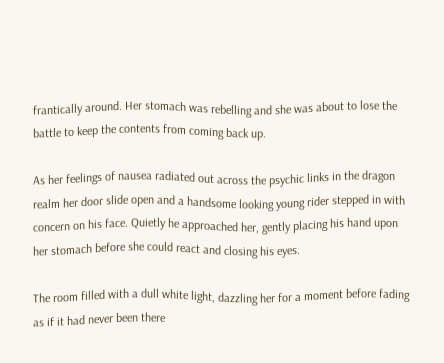frantically around. Her stomach was rebelling and she was about to lose the battle to keep the contents from coming back up.

As her feelings of nausea radiated out across the psychic links in the dragon realm her door slide open and a handsome looking young rider stepped in with concern on his face. Quietly he approached her, gently placing his hand upon her stomach before she could react and closing his eyes.

The room filled with a dull white light, dazzling her for a moment before fading as if it had never been there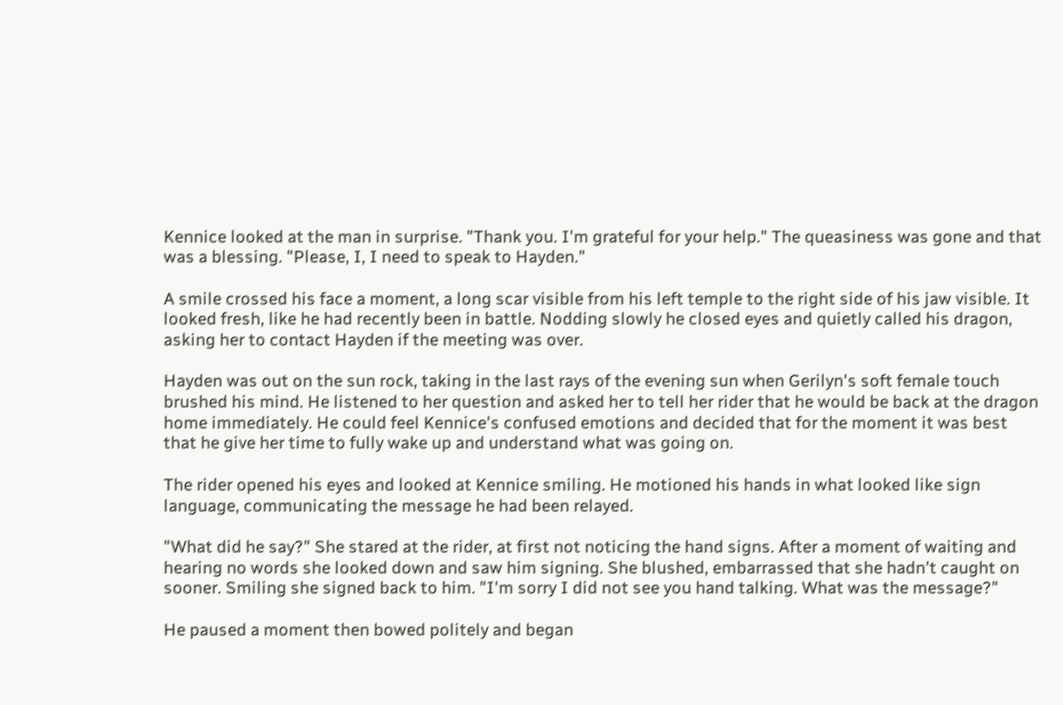Kennice looked at the man in surprise. "Thank you. I'm grateful for your help." The queasiness was gone and that was a blessing. "Please, I, I need to speak to Hayden."

A smile crossed his face a moment, a long scar visible from his left temple to the right side of his jaw visible. It looked fresh, like he had recently been in battle. Nodding slowly he closed eyes and quietly called his dragon, asking her to contact Hayden if the meeting was over.

Hayden was out on the sun rock, taking in the last rays of the evening sun when Gerilyn's soft female touch brushed his mind. He listened to her question and asked her to tell her rider that he would be back at the dragon home immediately. He could feel Kennice's confused emotions and decided that for the moment it was best that he give her time to fully wake up and understand what was going on.

The rider opened his eyes and looked at Kennice smiling. He motioned his hands in what looked like sign language, communicating the message he had been relayed.

"What did he say?" She stared at the rider, at first not noticing the hand signs. After a moment of waiting and hearing no words she looked down and saw him signing. She blushed, embarrassed that she hadn't caught on sooner. Smiling she signed back to him. "I'm sorry I did not see you hand talking. What was the message?"

He paused a moment then bowed politely and began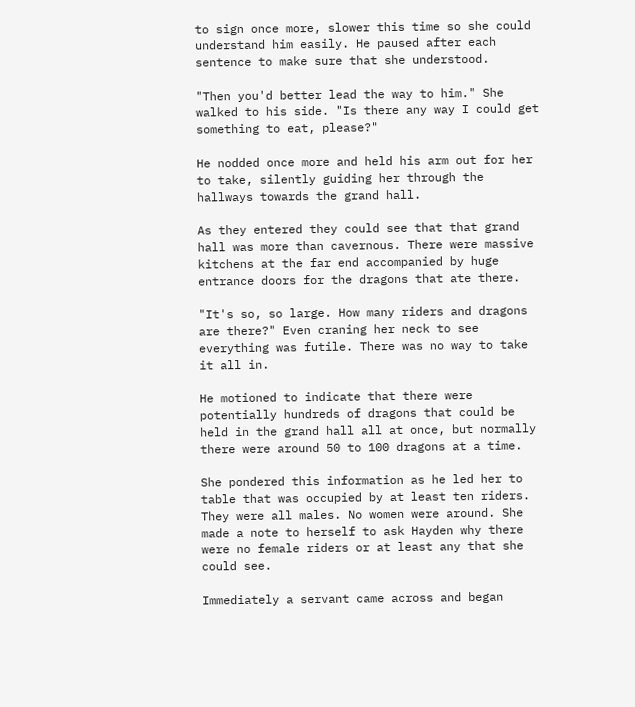to sign once more, slower this time so she could understand him easily. He paused after each sentence to make sure that she understood.

"Then you'd better lead the way to him." She walked to his side. "Is there any way I could get something to eat, please?"

He nodded once more and held his arm out for her to take, silently guiding her through the hallways towards the grand hall.

As they entered they could see that that grand hall was more than cavernous. There were massive kitchens at the far end accompanied by huge entrance doors for the dragons that ate there.

"It's so, so large. How many riders and dragons are there?" Even craning her neck to see everything was futile. There was no way to take it all in.

He motioned to indicate that there were potentially hundreds of dragons that could be held in the grand hall all at once, but normally there were around 50 to 100 dragons at a time.

She pondered this information as he led her to table that was occupied by at least ten riders. They were all males. No women were around. She made a note to herself to ask Hayden why there were no female riders or at least any that she could see.

Immediately a servant came across and began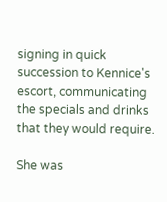signing in quick succession to Kennice's escort, communicating the specials and drinks that they would require.

She was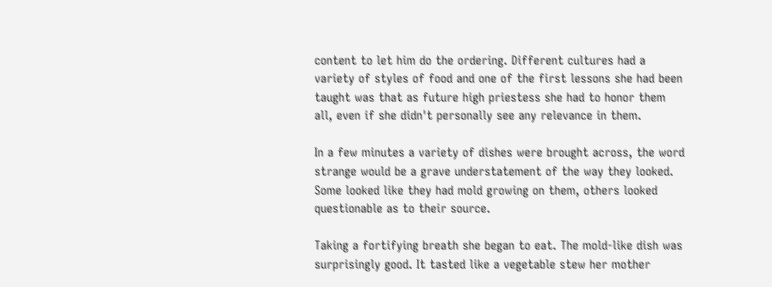content to let him do the ordering. Different cultures had a variety of styles of food and one of the first lessons she had been taught was that as future high priestess she had to honor them all, even if she didn't personally see any relevance in them.

In a few minutes a variety of dishes were brought across, the word strange would be a grave understatement of the way they looked. Some looked like they had mold growing on them, others looked questionable as to their source.

Taking a fortifying breath she began to eat. The mold-like dish was surprisingly good. It tasted like a vegetable stew her mother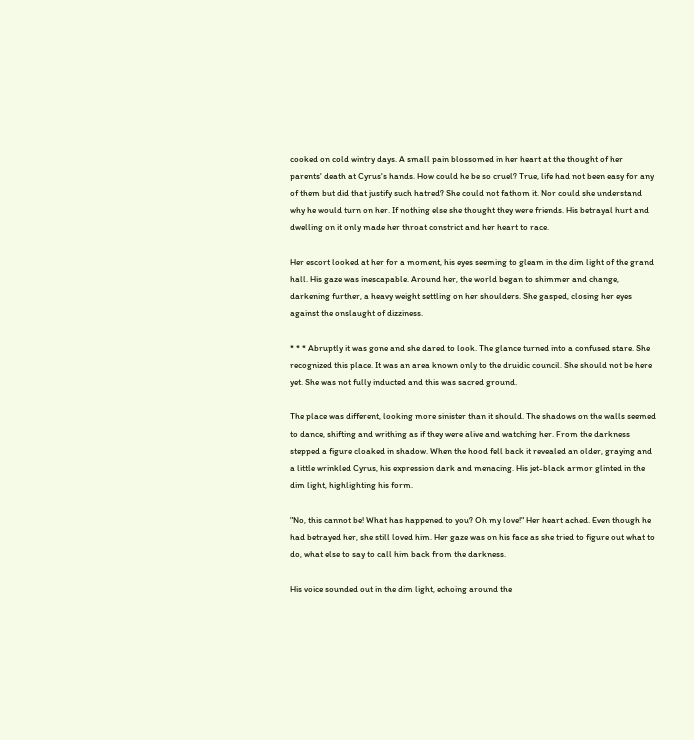cooked on cold wintry days. A small pain blossomed in her heart at the thought of her parents' death at Cyrus's hands. How could he be so cruel? True, life had not been easy for any of them but did that justify such hatred? She could not fathom it. Nor could she understand why he would turn on her. If nothing else she thought they were friends. His betrayal hurt and dwelling on it only made her throat constrict and her heart to race.

Her escort looked at her for a moment, his eyes seeming to gleam in the dim light of the grand hall. His gaze was inescapable. Around her, the world began to shimmer and change, darkening further, a heavy weight settling on her shoulders. She gasped, closing her eyes against the onslaught of dizziness.

* * * Abruptly it was gone and she dared to look. The glance turned into a confused stare. She recognized this place. It was an area known only to the druidic council. She should not be here yet. She was not fully inducted and this was sacred ground.

The place was different, looking more sinister than it should. The shadows on the walls seemed to dance, shifting and writhing as if they were alive and watching her. From the darkness stepped a figure cloaked in shadow. When the hood fell back it revealed an older, graying and a little wrinkled Cyrus, his expression dark and menacing. His jet-black armor glinted in the dim light, highlighting his form.

"No, this cannot be! What has happened to you? Oh my love!" Her heart ached. Even though he had betrayed her, she still loved him. Her gaze was on his face as she tried to figure out what to do, what else to say to call him back from the darkness.

His voice sounded out in the dim light, echoing around the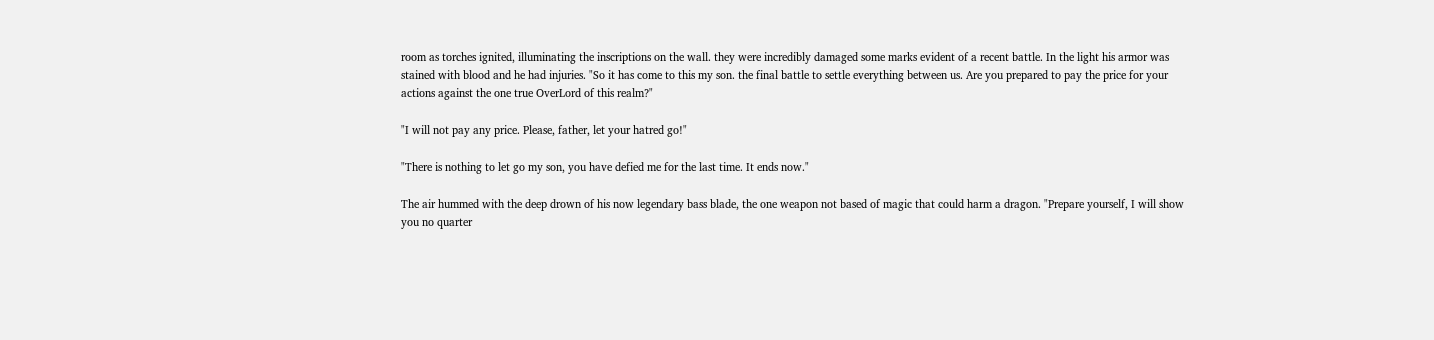room as torches ignited, illuminating the inscriptions on the wall. they were incredibly damaged some marks evident of a recent battle. In the light his armor was stained with blood and he had injuries. "So it has come to this my son. the final battle to settle everything between us. Are you prepared to pay the price for your actions against the one true OverLord of this realm?"

"I will not pay any price. Please, father, let your hatred go!"

"There is nothing to let go my son, you have defied me for the last time. It ends now."

The air hummed with the deep drown of his now legendary bass blade, the one weapon not based of magic that could harm a dragon. "Prepare yourself, I will show you no quarter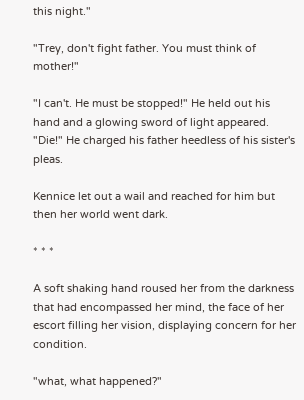this night."

"Trey, don't fight father. You must think of mother!"

"I can't. He must be stopped!" He held out his hand and a glowing sword of light appeared. "Die!" He charged his father heedless of his sister's pleas.

Kennice let out a wail and reached for him but then her world went dark.

* * *

A soft shaking hand roused her from the darkness that had encompassed her mind, the face of her escort filling her vision, displaying concern for her condition.

"what, what happened?"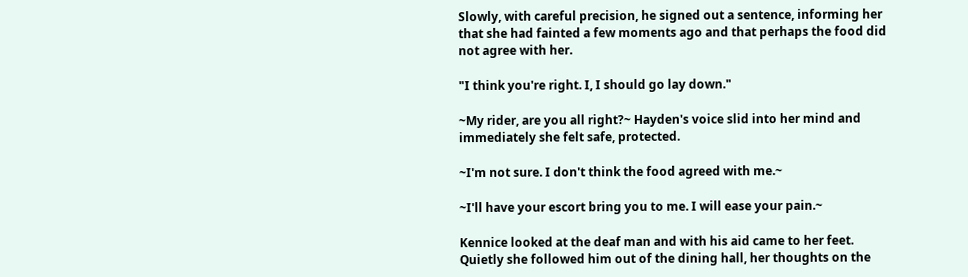Slowly, with careful precision, he signed out a sentence, informing her that she had fainted a few moments ago and that perhaps the food did not agree with her.

"I think you're right. I, I should go lay down."

~My rider, are you all right?~ Hayden's voice slid into her mind and immediately she felt safe, protected.

~I'm not sure. I don't think the food agreed with me.~

~I'll have your escort bring you to me. I will ease your pain.~

Kennice looked at the deaf man and with his aid came to her feet. Quietly she followed him out of the dining hall, her thoughts on the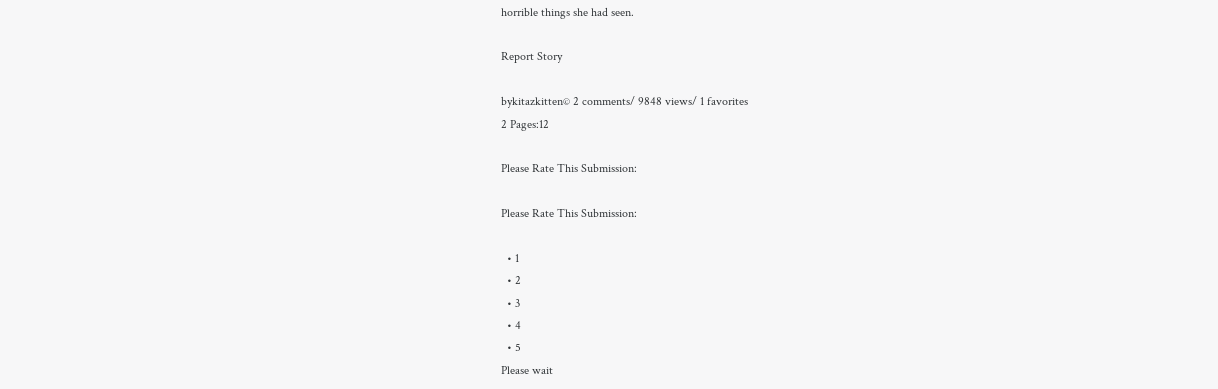horrible things she had seen.

Report Story

bykitazkitten© 2 comments/ 9848 views/ 1 favorites
2 Pages:12

Please Rate This Submission:

Please Rate This Submission:

  • 1
  • 2
  • 3
  • 4
  • 5
Please wait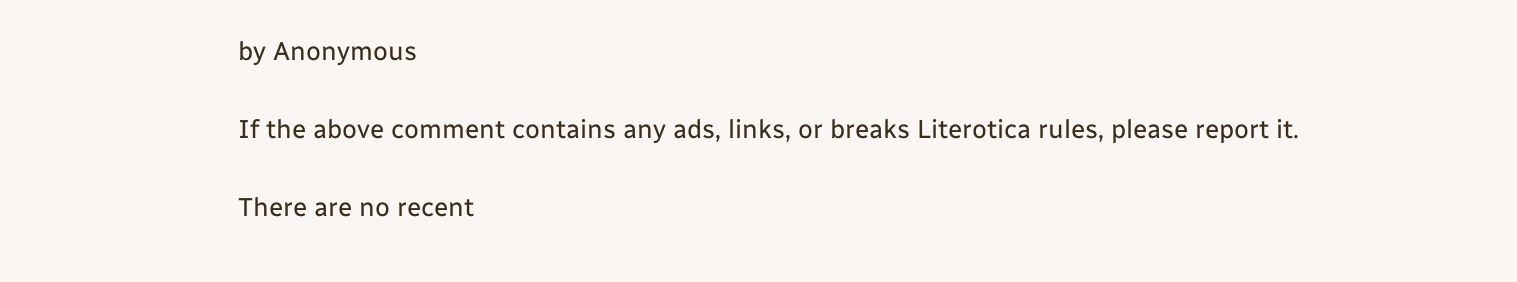by Anonymous

If the above comment contains any ads, links, or breaks Literotica rules, please report it.

There are no recent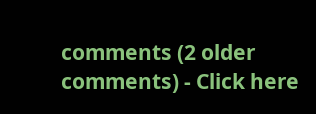comments (2 older comments) - Click here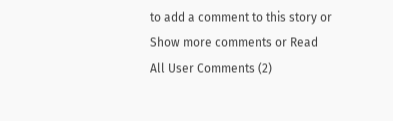to add a comment to this story or Show more comments or Read All User Comments (2)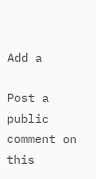Add a

Post a public comment on this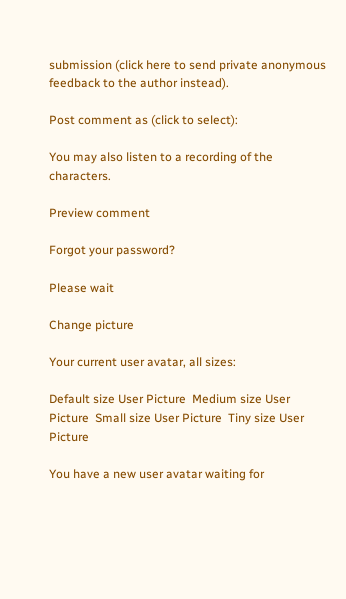submission (click here to send private anonymous feedback to the author instead).

Post comment as (click to select):

You may also listen to a recording of the characters.

Preview comment

Forgot your password?

Please wait

Change picture

Your current user avatar, all sizes:

Default size User Picture  Medium size User Picture  Small size User Picture  Tiny size User Picture

You have a new user avatar waiting for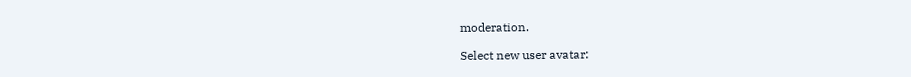moderation.

Select new user avatar: